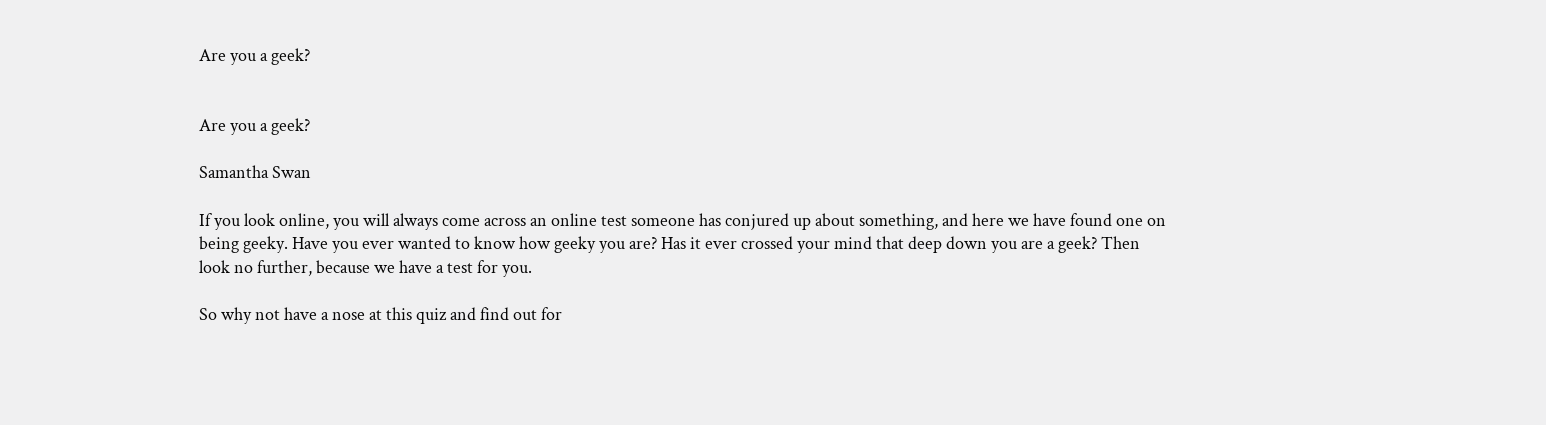Are you a geek?


Are you a geek?

Samantha Swan

If you look online, you will always come across an online test someone has conjured up about something, and here we have found one on being geeky. Have you ever wanted to know how geeky you are? Has it ever crossed your mind that deep down you are a geek? Then look no further, because we have a test for you.

So why not have a nose at this quiz and find out for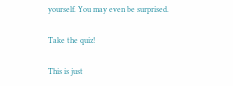yourself. You may even be surprised.

Take the quiz!

This is just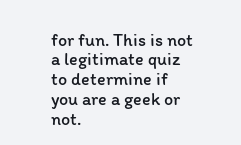for fun. This is not a legitimate quiz to determine if you are a geek or not.